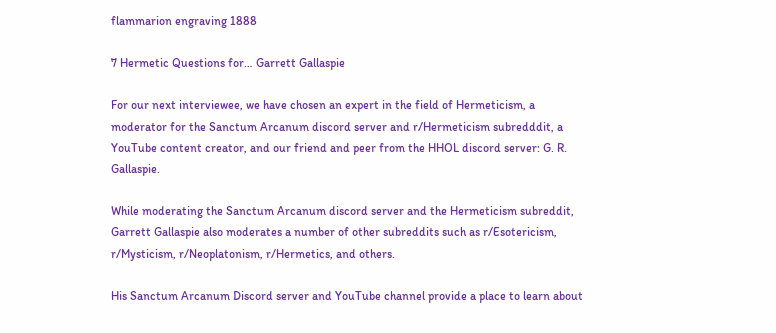flammarion engraving 1888

7 Hermetic Questions for… Garrett Gallaspie

For our next interviewee, we have chosen an expert in the field of Hermeticism, a moderator for the Sanctum Arcanum discord server and r/Hermeticism subredddit, a YouTube content creator, and our friend and peer from the HHOL discord server: G. R. Gallaspie.

While moderating the Sanctum Arcanum discord server and the Hermeticism subreddit, Garrett Gallaspie also moderates a number of other subreddits such as r/Esotericism, r/Mysticism, r/Neoplatonism, r/Hermetics, and others.

His Sanctum Arcanum Discord server and YouTube channel provide a place to learn about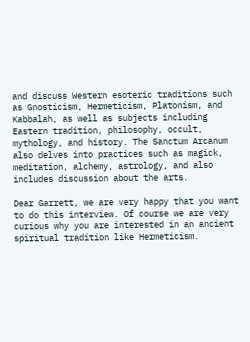and discuss Western esoteric traditions such as Gnosticism, Hermeticism, Platonism, and Kabbalah, as well as subjects including Eastern tradition, philosophy, occult, mythology, and history. The Sanctum Arcanum also delves into practices such as magick, meditation, alchemy, astrology, and also includes discussion about the arts.

Dear Garrett, we are very happy that you want to do this interview. Of course we are very curious why you are interested in an ancient spiritual tradition like Hermeticism.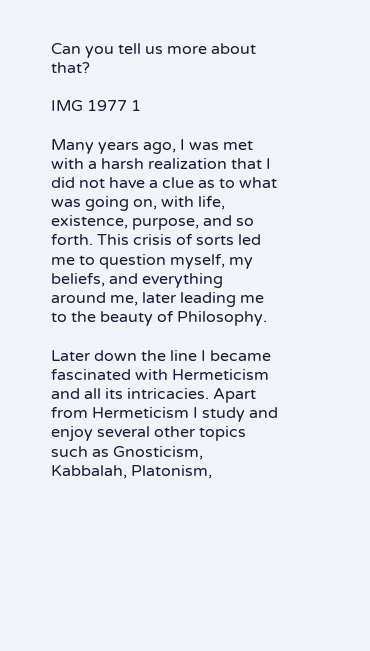Can you tell us more about that?

IMG 1977 1

Many years ago, I was met with a harsh realization that I did not have a clue as to what was going on, with life, existence, purpose, and so forth. This crisis of sorts led me to question myself, my beliefs, and everything around me, later leading me to the beauty of Philosophy.

Later down the line I became fascinated with Hermeticism and all its intricacies. Apart from Hermeticism I study and enjoy several other topics such as Gnosticism, Kabbalah, Platonism,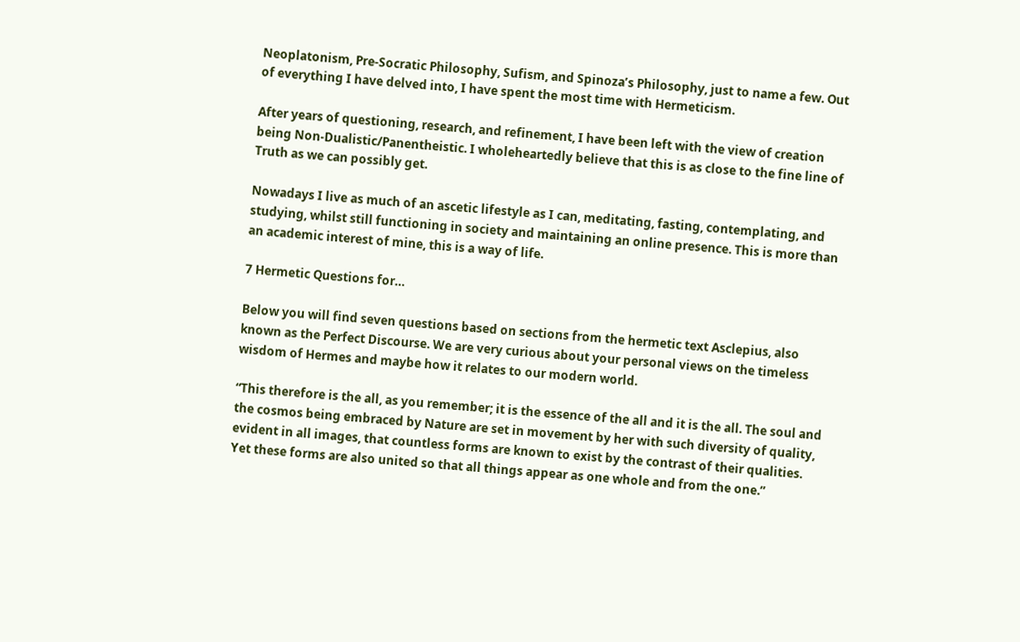Neoplatonism, Pre-Socratic Philosophy, Sufism, and Spinoza’s Philosophy, just to name a few. Out of everything I have delved into, I have spent the most time with Hermeticism.

After years of questioning, research, and refinement, I have been left with the view of creation being Non-Dualistic/Panentheistic. I wholeheartedly believe that this is as close to the fine line of Truth as we can possibly get.

Nowadays I live as much of an ascetic lifestyle as I can, meditating, fasting, contemplating, and studying, whilst still functioning in society and maintaining an online presence. This is more than an academic interest of mine, this is a way of life.

7 Hermetic Questions for…

Below you will find seven questions based on sections from the hermetic text Asclepius, also known as the Perfect Discourse. We are very curious about your personal views on the timeless wisdom of Hermes and maybe how it relates to our modern world.

“This therefore is the all, as you remember; it is the essence of the all and it is the all. The soul and the cosmos being embraced by Nature are set in movement by her with such diversity of quality, evident in all images, that countless forms are known to exist by the contrast of their qualities. Yet these forms are also united so that all things appear as one whole and from the one.”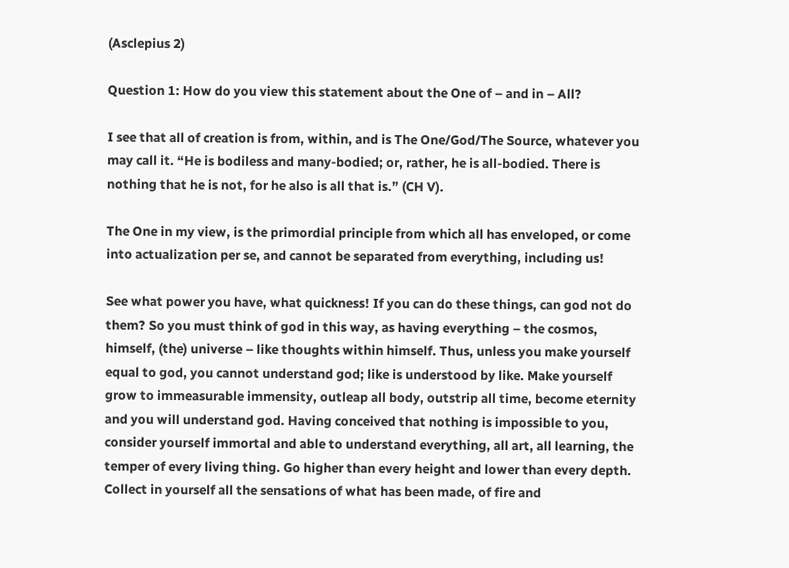(Asclepius 2)

Question 1: How do you view this statement about the One of – and in – All?

I see that all of creation is from, within, and is The One/God/The Source, whatever you may call it. “He is bodiless and many-bodied; or, rather, he is all-bodied. There is nothing that he is not, for he also is all that is.” (CH V).

The One in my view, is the primordial principle from which all has enveloped, or come into actualization per se, and cannot be separated from everything, including us!

See what power you have, what quickness! If you can do these things, can god not do them? So you must think of god in this way, as having everything – the cosmos, himself, (the) universe – like thoughts within himself. Thus, unless you make yourself equal to god, you cannot understand god; like is understood by like. Make yourself grow to immeasurable immensity, outleap all body, outstrip all time, become eternity and you will understand god. Having conceived that nothing is impossible to you, consider yourself immortal and able to understand everything, all art, all learning, the temper of every living thing. Go higher than every height and lower than every depth. Collect in yourself all the sensations of what has been made, of fire and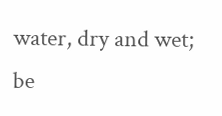water, dry and wet; be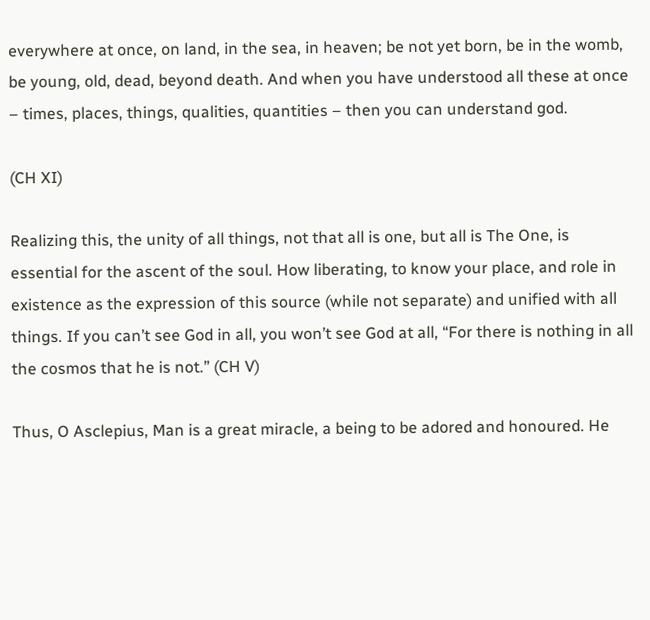everywhere at once, on land, in the sea, in heaven; be not yet born, be in the womb, be young, old, dead, beyond death. And when you have understood all these at once – times, places, things, qualities, quantities – then you can understand god.

(CH XI)

Realizing this, the unity of all things, not that all is one, but all is The One, is essential for the ascent of the soul. How liberating, to know your place, and role in existence as the expression of this source (while not separate) and unified with all things. If you can’t see God in all, you won’t see God at all, “For there is nothing in all the cosmos that he is not.” (CH V)

Thus, O Asclepius, Man is a great miracle, a being to be adored and honoured. He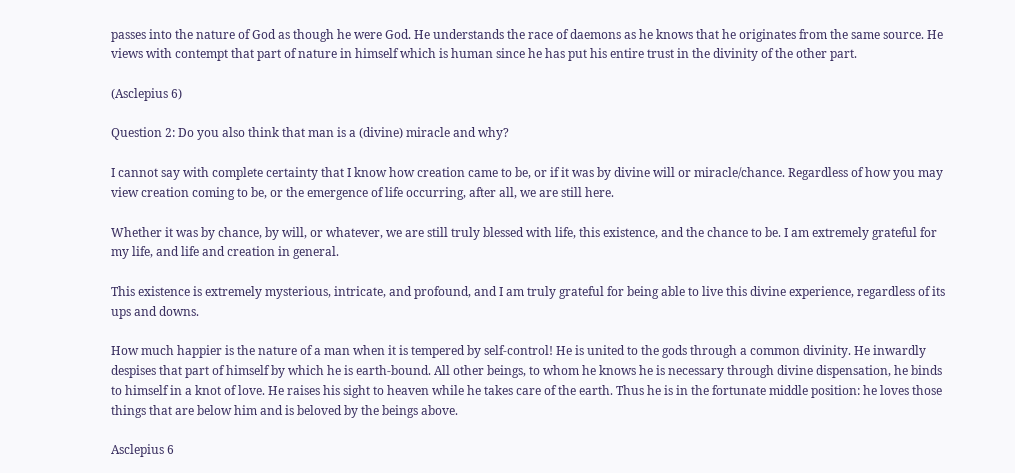passes into the nature of God as though he were God. He understands the race of daemons as he knows that he originates from the same source. He views with contempt that part of nature in himself which is human since he has put his entire trust in the divinity of the other part.

(Asclepius 6)

Question 2: Do you also think that man is a (divine) miracle and why?

I cannot say with complete certainty that I know how creation came to be, or if it was by divine will or miracle/chance. Regardless of how you may view creation coming to be, or the emergence of life occurring, after all, we are still here.

Whether it was by chance, by will, or whatever, we are still truly blessed with life, this existence, and the chance to be. I am extremely grateful for my life, and life and creation in general.

This existence is extremely mysterious, intricate, and profound, and I am truly grateful for being able to live this divine experience, regardless of its ups and downs.

How much happier is the nature of a man when it is tempered by self-control! He is united to the gods through a common divinity. He inwardly despises that part of himself by which he is earth-bound. All other beings, to whom he knows he is necessary through divine dispensation, he binds to himself in a knot of love. He raises his sight to heaven while he takes care of the earth. Thus he is in the fortunate middle position: he loves those things that are below him and is beloved by the beings above.

Asclepius 6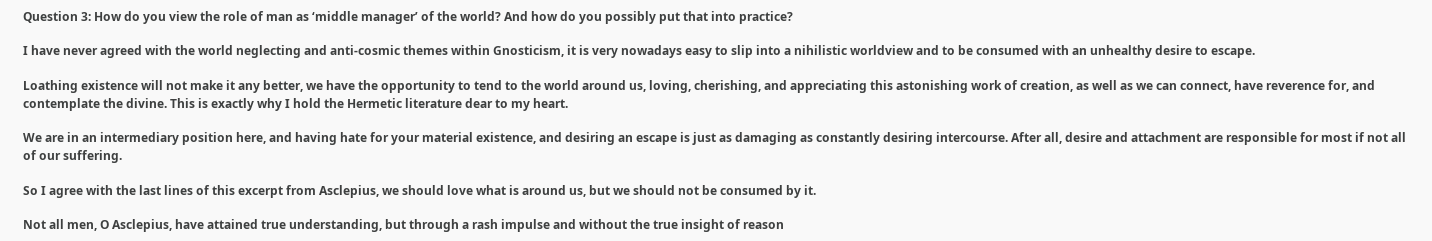Question 3: How do you view the role of man as ‘middle manager’ of the world? And how do you possibly put that into practice?

I have never agreed with the world neglecting and anti-cosmic themes within Gnosticism, it is very nowadays easy to slip into a nihilistic worldview and to be consumed with an unhealthy desire to escape.

Loathing existence will not make it any better, we have the opportunity to tend to the world around us, loving, cherishing, and appreciating this astonishing work of creation, as well as we can connect, have reverence for, and contemplate the divine. This is exactly why I hold the Hermetic literature dear to my heart.

We are in an intermediary position here, and having hate for your material existence, and desiring an escape is just as damaging as constantly desiring intercourse. After all, desire and attachment are responsible for most if not all of our suffering.

So I agree with the last lines of this excerpt from Asclepius, we should love what is around us, but we should not be consumed by it.

Not all men, O Asclepius, have attained true understanding, but through a rash impulse and without the true insight of reason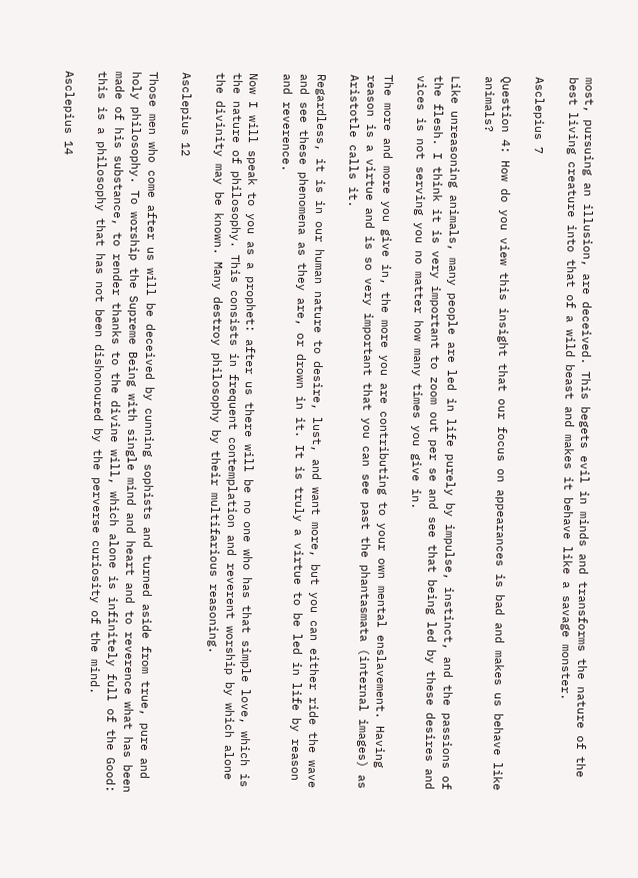most, pursuing an illusion, are deceived. This begets evil in minds and transforms the nature of the best living creature into that of a wild beast and makes it behave like a savage monster.

Asclepius 7

Question 4: How do you view this insight that our focus on appearances is bad and makes us behave like animals?

Like unreasoning animals, many people are led in life purely by impulse, instinct, and the passions of the flesh. I think it is very important to zoom out per se and see that being led by these desires and vices is not serving you no matter how many times you give in.

The more and more you give in, the more you are contributing to your own mental enslavement. Having reason is a virtue and is so very important that you can see past the phantasmata (internal images) as Aristotle calls it.

Regardless, it is in our human nature to desire, lust, and want more, but you can either ride the wave and see these phenomena as they are, or drown in it. It is truly a virtue to be led in life by reason and reverence.

Now I will speak to you as a prophet: after us there will be no one who has that simple love, which is the nature of philosophy. This consists in frequent contemplation and reverent worship by which alone the divinity may be known. Many destroy philosophy by their multifarious reasoning.

Asclepius 12

Those men who come after us will be deceived by cunning sophists and turned aside from true, pure and holy philosophy. To worship the Supreme Being with single mind and heart and to reverence what has been made of his substance, to render thanks to the divine will, which alone is infinitely full of the Good: this is a philosophy that has not been dishonoured by the perverse curiosity of the mind.

Asclepius 14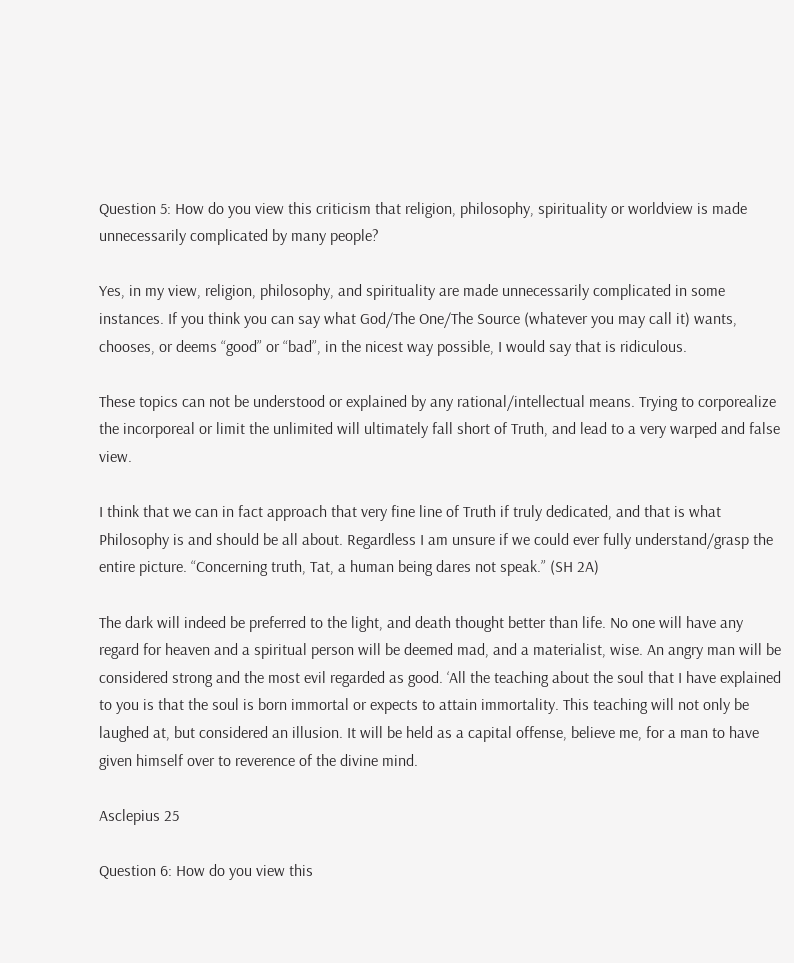Question 5: How do you view this criticism that religion, philosophy, spirituality or worldview is made unnecessarily complicated by many people?

Yes, in my view, religion, philosophy, and spirituality are made unnecessarily complicated in some instances. If you think you can say what God/The One/The Source (whatever you may call it) wants, chooses, or deems “good” or “bad”, in the nicest way possible, I would say that is ridiculous.

These topics can not be understood or explained by any rational/intellectual means. Trying to corporealize the incorporeal or limit the unlimited will ultimately fall short of Truth, and lead to a very warped and false view.

I think that we can in fact approach that very fine line of Truth if truly dedicated, and that is what Philosophy is and should be all about. Regardless I am unsure if we could ever fully understand/grasp the entire picture. “Concerning truth, Tat, a human being dares not speak.” (SH 2A)

The dark will indeed be preferred to the light, and death thought better than life. No one will have any regard for heaven and a spiritual person will be deemed mad, and a materialist, wise. An angry man will be considered strong and the most evil regarded as good. ‘All the teaching about the soul that I have explained to you is that the soul is born immortal or expects to attain immortality. This teaching will not only be laughed at, but considered an illusion. It will be held as a capital offense, believe me, for a man to have given himself over to reverence of the divine mind.

Asclepius 25

Question 6: How do you view this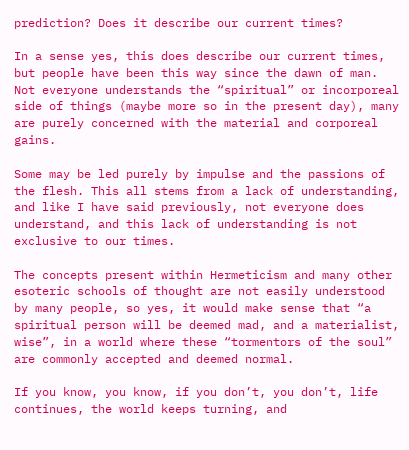prediction? Does it describe our current times?

In a sense yes, this does describe our current times, but people have been this way since the dawn of man. Not everyone understands the “spiritual” or incorporeal side of things (maybe more so in the present day), many are purely concerned with the material and corporeal gains.

Some may be led purely by impulse and the passions of the flesh. This all stems from a lack of understanding, and like I have said previously, not everyone does understand, and this lack of understanding is not exclusive to our times.

The concepts present within Hermeticism and many other esoteric schools of thought are not easily understood by many people, so yes, it would make sense that “a spiritual person will be deemed mad, and a materialist, wise”, in a world where these “tormentors of the soul” are commonly accepted and deemed normal.

If you know, you know, if you don’t, you don’t, life continues, the world keeps turning, and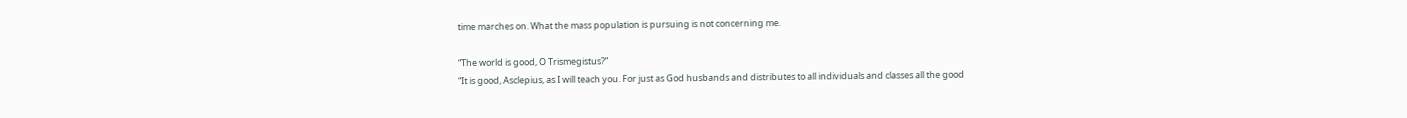time marches on. What the mass population is pursuing is not concerning me.

“The world is good, O Trismegistus?”
“It is good, Asclepius, as I will teach you. For just as God husbands and distributes to all individuals and classes all the good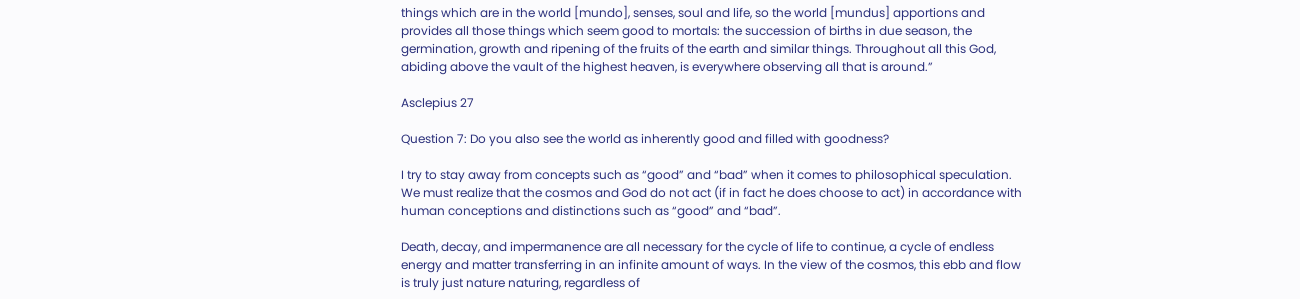things which are in the world [mundo], senses, soul and life, so the world [mundus] apportions and provides all those things which seem good to mortals: the succession of births in due season, the germination, growth and ripening of the fruits of the earth and similar things. Throughout all this God, abiding above the vault of the highest heaven, is everywhere observing all that is around.”

Asclepius 27

Question 7: Do you also see the world as inherently good and filled with goodness?

I try to stay away from concepts such as “good” and “bad” when it comes to philosophical speculation. We must realize that the cosmos and God do not act (if in fact he does choose to act) in accordance with human conceptions and distinctions such as “good” and “bad”.

Death, decay, and impermanence are all necessary for the cycle of life to continue, a cycle of endless energy and matter transferring in an infinite amount of ways. In the view of the cosmos, this ebb and flow is truly just nature naturing, regardless of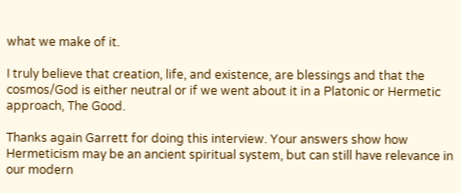what we make of it.

I truly believe that creation, life, and existence, are blessings and that the cosmos/God is either neutral or if we went about it in a Platonic or Hermetic approach, The Good.

Thanks again Garrett for doing this interview. Your answers show how Hermeticism may be an ancient spiritual system, but can still have relevance in our modern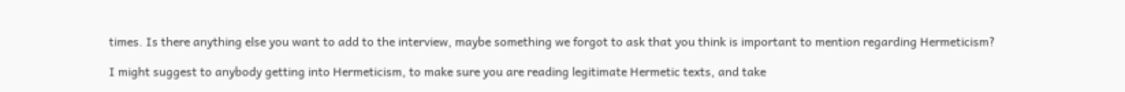times. Is there anything else you want to add to the interview, maybe something we forgot to ask that you think is important to mention regarding Hermeticism?

I might suggest to anybody getting into Hermeticism, to make sure you are reading legitimate Hermetic texts, and take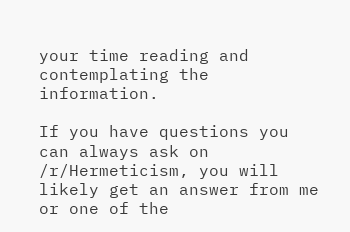your time reading and contemplating the information.

If you have questions you can always ask on /r/Hermeticism, you will likely get an answer from me or one of the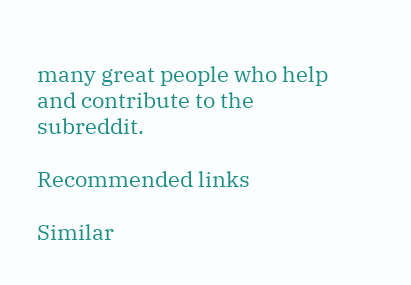many great people who help and contribute to the subreddit.

Recommended links

Similar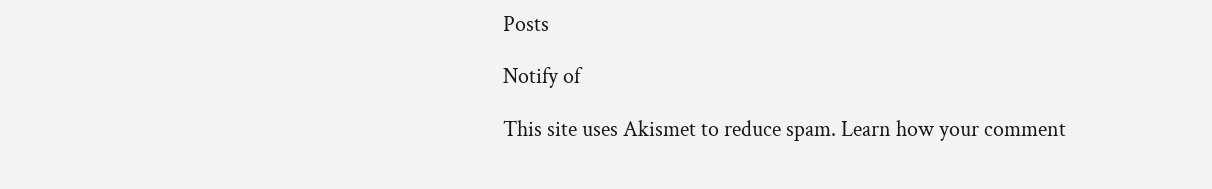Posts

Notify of

This site uses Akismet to reduce spam. Learn how your comment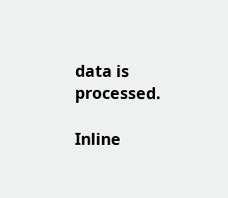data is processed.

Inline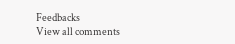Feedbacks
View all comments